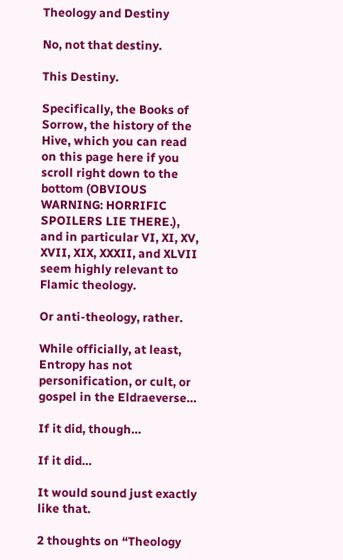Theology and Destiny

No, not that destiny.

This Destiny.

Specifically, the Books of Sorrow, the history of the Hive, which you can read on this page here if you scroll right down to the bottom (OBVIOUS WARNING: HORRIFIC SPOILERS LIE THERE.), and in particular VI, XI, XV, XVII, XIX, XXXII, and XLVII seem highly relevant to Flamic theology.

Or anti-theology, rather.

While officially, at least, Entropy has not personification, or cult, or gospel in the Eldraeverse…

If it did, though…

If it did…

It would sound just exactly like that.

2 thoughts on “Theology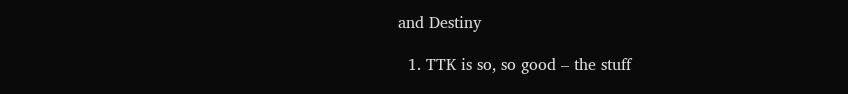and Destiny

  1. TTK is so, so good – the stuff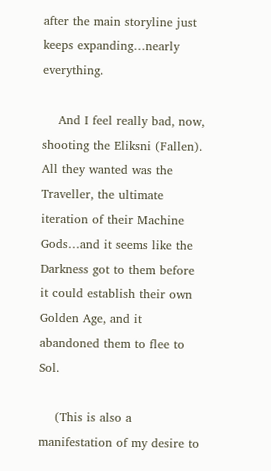after the main storyline just keeps expanding…nearly everything.

    And I feel really bad, now, shooting the Eliksni (Fallen). All they wanted was the Traveller, the ultimate iteration of their Machine Gods…and it seems like the Darkness got to them before it could establish their own Golden Age, and it abandoned them to flee to Sol.

    (This is also a manifestation of my desire to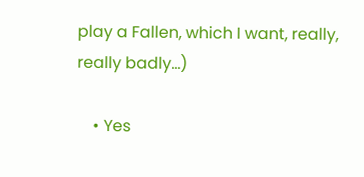play a Fallen, which I want, really, really badly…)

    • Yes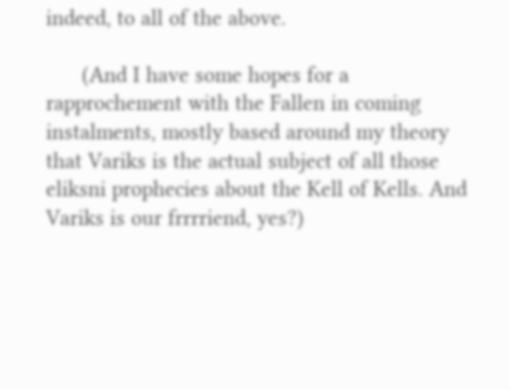indeed, to all of the above.

      (And I have some hopes for a rapprochement with the Fallen in coming instalments, mostly based around my theory that Variks is the actual subject of all those eliksni prophecies about the Kell of Kells. And Variks is our frrrriend, yes?)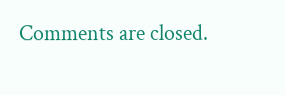Comments are closed.